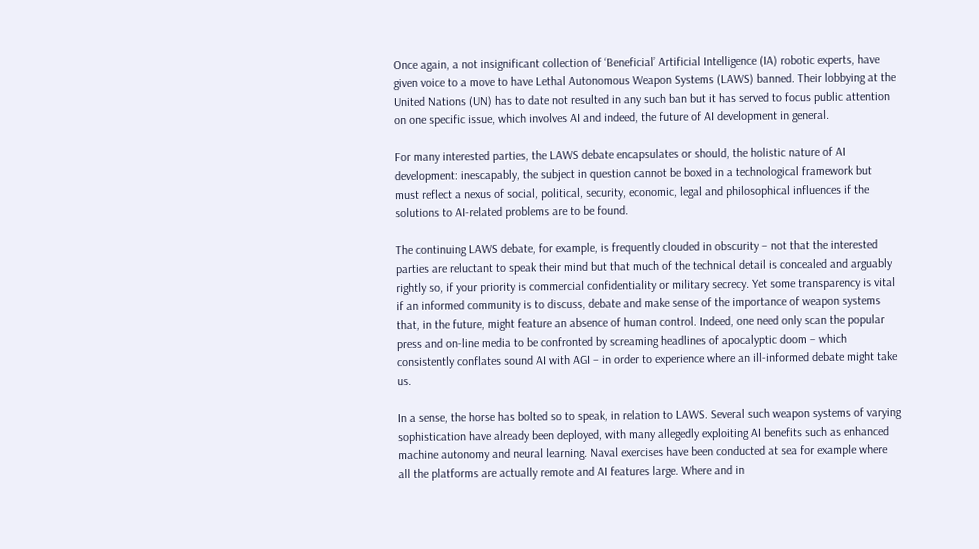Once again, a not insignificant collection of ‘Beneficial’ Artificial Intelligence (IA) robotic experts, have given voice to a move to have Lethal Autonomous Weapon Systems (LAWS) banned. Their lobbying at the United Nations (UN) has to date not resulted in any such ban but it has served to focus public attention on one specific issue, which involves AI and indeed, the future of AI development in general.

For many interested parties, the LAWS debate encapsulates or should, the holistic nature of AI development: inescapably, the subject in question cannot be boxed in a technological framework but must reflect a nexus of social, political, security, economic, legal and philosophical influences if the solutions to AI-related problems are to be found.

The continuing LAWS debate, for example, is frequently clouded in obscurity – not that the interested parties are reluctant to speak their mind but that much of the technical detail is concealed and arguably rightly so, if your priority is commercial confidentiality or military secrecy. Yet some transparency is vital if an informed community is to discuss, debate and make sense of the importance of weapon systems that, in the future, might feature an absence of human control. Indeed, one need only scan the popular press and on-line media to be confronted by screaming headlines of apocalyptic doom – which consistently conflates sound AI with AGI – in order to experience where an ill-informed debate might take us.

In a sense, the horse has bolted so to speak, in relation to LAWS. Several such weapon systems of varying sophistication have already been deployed, with many allegedly exploiting AI benefits such as enhanced machine autonomy and neural learning. Naval exercises have been conducted at sea for example where all the platforms are actually remote and AI features large. Where and in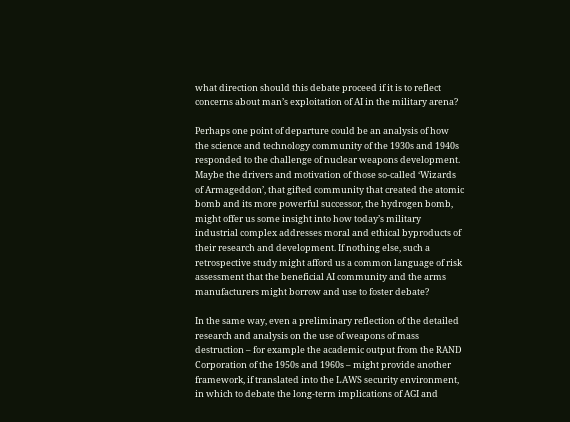what direction should this debate proceed if it is to reflect concerns about man’s exploitation of AI in the military arena?

Perhaps one point of departure could be an analysis of how the science and technology community of the 1930s and 1940s responded to the challenge of nuclear weapons development. Maybe the drivers and motivation of those so-called ‘Wizards of Armageddon’, that gifted community that created the atomic bomb and its more powerful successor, the hydrogen bomb, might offer us some insight into how today’s military industrial complex addresses moral and ethical byproducts of their research and development. If nothing else, such a retrospective study might afford us a common language of risk assessment that the beneficial AI community and the arms manufacturers might borrow and use to foster debate?

In the same way, even a preliminary reflection of the detailed research and analysis on the use of weapons of mass destruction – for example the academic output from the RAND Corporation of the 1950s and 1960s – might provide another framework, if translated into the LAWS security environment, in which to debate the long-term implications of AGI and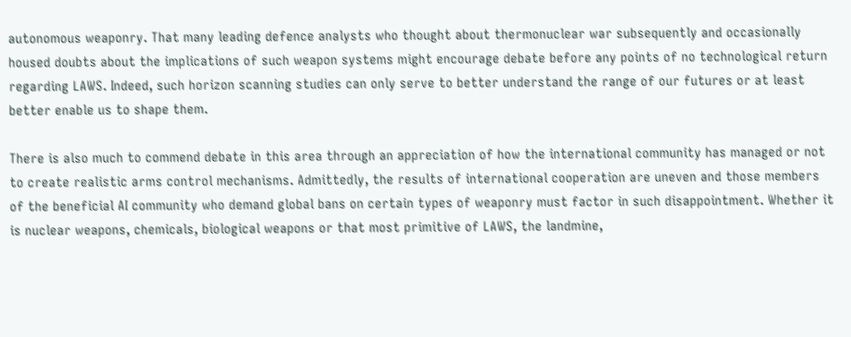autonomous weaponry. That many leading defence analysts who thought about thermonuclear war subsequently and occasionally housed doubts about the implications of such weapon systems might encourage debate before any points of no technological return regarding LAWS. Indeed, such horizon scanning studies can only serve to better understand the range of our futures or at least better enable us to shape them.

There is also much to commend debate in this area through an appreciation of how the international community has managed or not to create realistic arms control mechanisms. Admittedly, the results of international cooperation are uneven and those members of the beneficial AI community who demand global bans on certain types of weaponry must factor in such disappointment. Whether it is nuclear weapons, chemicals, biological weapons or that most primitive of LAWS, the landmine,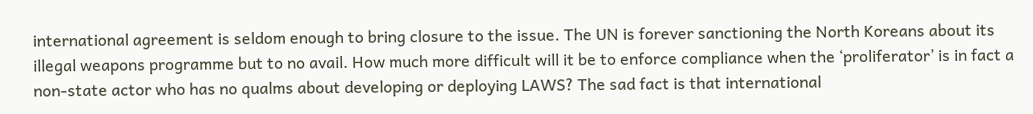international agreement is seldom enough to bring closure to the issue. The UN is forever sanctioning the North Koreans about its illegal weapons programme but to no avail. How much more difficult will it be to enforce compliance when the ‘proliferator’ is in fact a non-state actor who has no qualms about developing or deploying LAWS? The sad fact is that international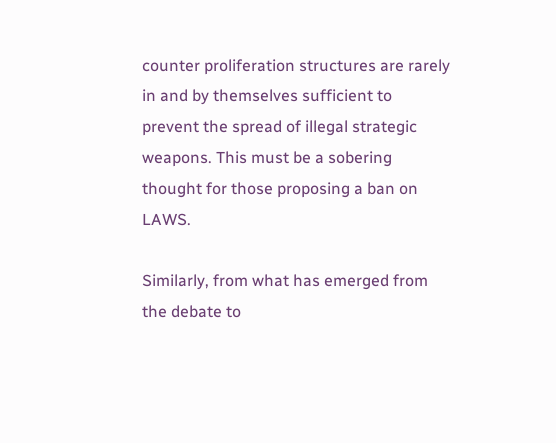counter proliferation structures are rarely in and by themselves sufficient to prevent the spread of illegal strategic weapons. This must be a sobering thought for those proposing a ban on LAWS.

Similarly, from what has emerged from the debate to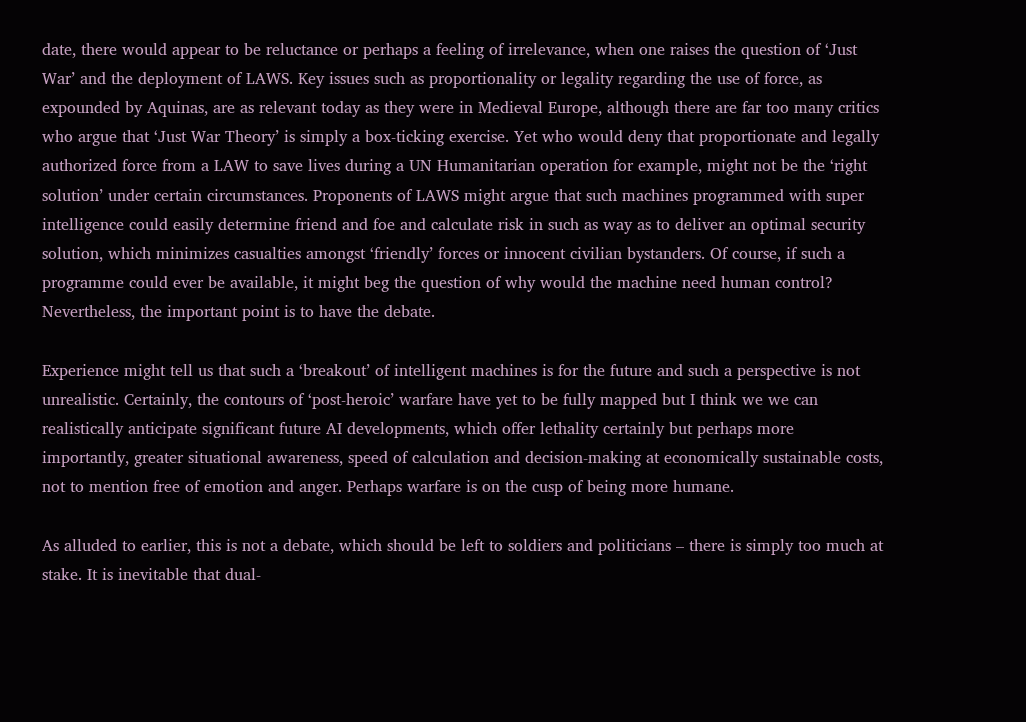date, there would appear to be reluctance or perhaps a feeling of irrelevance, when one raises the question of ‘Just War’ and the deployment of LAWS. Key issues such as proportionality or legality regarding the use of force, as expounded by Aquinas, are as relevant today as they were in Medieval Europe, although there are far too many critics who argue that ‘Just War Theory’ is simply a box-ticking exercise. Yet who would deny that proportionate and legally authorized force from a LAW to save lives during a UN Humanitarian operation for example, might not be the ‘right solution’ under certain circumstances. Proponents of LAWS might argue that such machines programmed with super intelligence could easily determine friend and foe and calculate risk in such as way as to deliver an optimal security solution, which minimizes casualties amongst ‘friendly’ forces or innocent civilian bystanders. Of course, if such a programme could ever be available, it might beg the question of why would the machine need human control? Nevertheless, the important point is to have the debate.

Experience might tell us that such a ‘breakout’ of intelligent machines is for the future and such a perspective is not unrealistic. Certainly, the contours of ‘post-heroic’ warfare have yet to be fully mapped but I think we we can realistically anticipate significant future AI developments, which offer lethality certainly but perhaps more importantly, greater situational awareness, speed of calculation and decision-making at economically sustainable costs, not to mention free of emotion and anger. Perhaps warfare is on the cusp of being more humane.

As alluded to earlier, this is not a debate, which should be left to soldiers and politicians – there is simply too much at stake. It is inevitable that dual-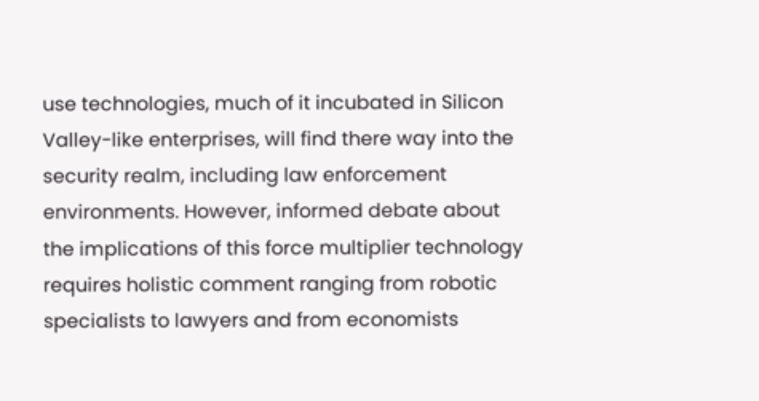use technologies, much of it incubated in Silicon Valley-like enterprises, will find there way into the security realm, including law enforcement environments. However, informed debate about the implications of this force multiplier technology requires holistic comment ranging from robotic specialists to lawyers and from economists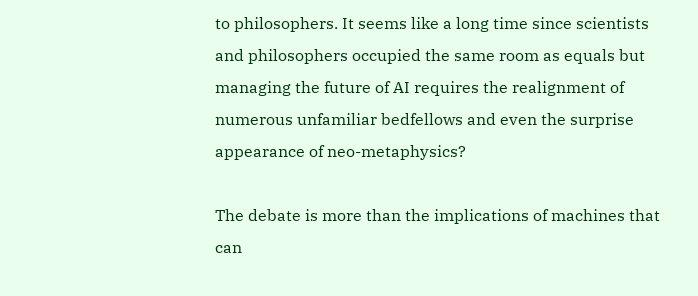to philosophers. It seems like a long time since scientists and philosophers occupied the same room as equals but managing the future of AI requires the realignment of numerous unfamiliar bedfellows and even the surprise appearance of neo-metaphysics?

The debate is more than the implications of machines that can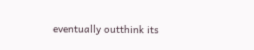eventually outthink its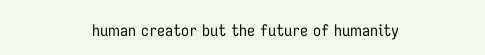human creator but the future of humanity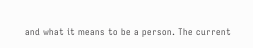and what it means to be a person. The current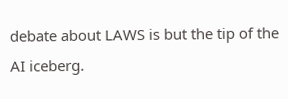debate about LAWS is but the tip of the AI iceberg.